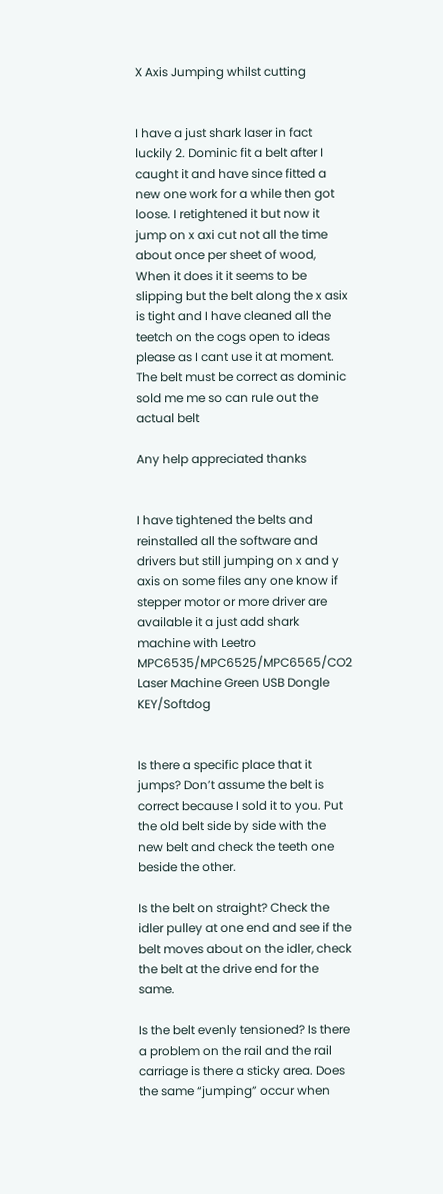X Axis Jumping whilst cutting


I have a just shark laser in fact luckily 2. Dominic fit a belt after I caught it and have since fitted a new one work for a while then got loose. I retightened it but now it jump on x axi cut not all the time about once per sheet of wood, When it does it it seems to be slipping but the belt along the x asix is tight and I have cleaned all the teetch on the cogs open to ideas please as I cant use it at moment. The belt must be correct as dominic sold me me so can rule out the actual belt

Any help appreciated thanks


I have tightened the belts and reinstalled all the software and drivers but still jumping on x and y axis on some files any one know if stepper motor or more driver are available it a just add shark machine with Leetro MPC6535/MPC6525/MPC6565/CO2 Laser Machine Green USB Dongle KEY/Softdog


Is there a specific place that it jumps? Don’t assume the belt is correct because I sold it to you. Put the old belt side by side with the new belt and check the teeth one beside the other.

Is the belt on straight? Check the idler pulley at one end and see if the belt moves about on the idler, check the belt at the drive end for the same.

Is the belt evenly tensioned? Is there a problem on the rail and the rail carriage is there a sticky area. Does the same “jumping” occur when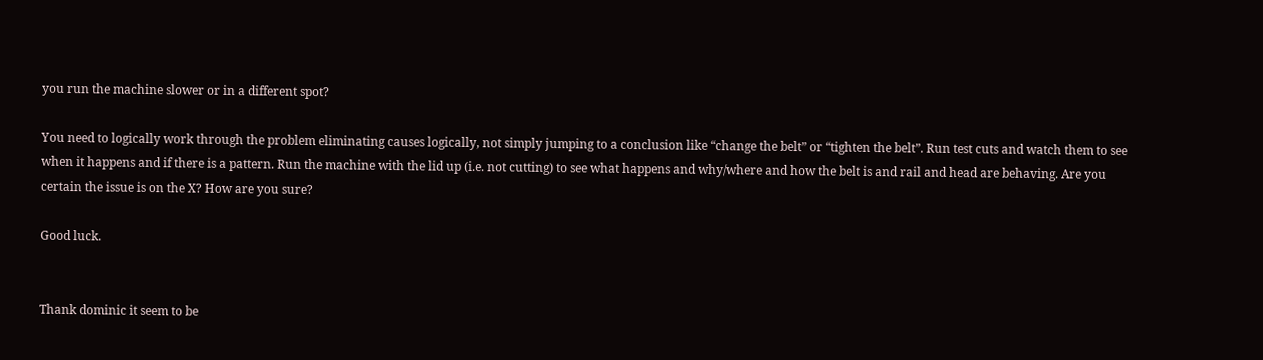you run the machine slower or in a different spot?

You need to logically work through the problem eliminating causes logically, not simply jumping to a conclusion like “change the belt” or “tighten the belt”. Run test cuts and watch them to see when it happens and if there is a pattern. Run the machine with the lid up (i.e. not cutting) to see what happens and why/where and how the belt is and rail and head are behaving. Are you certain the issue is on the X? How are you sure?

Good luck.


Thank dominic it seem to be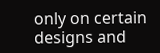only on certain designs and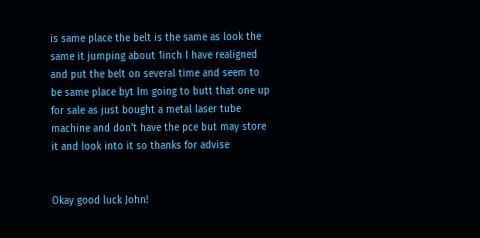is same place the belt is the same as look the same it jumping about 1inch I have realigned and put the belt on several time and seem to be same place byt Im going to butt that one up for sale as just bought a metal laser tube machine and don’t have the pce but may store it and look into it so thanks for advise


Okay good luck John!